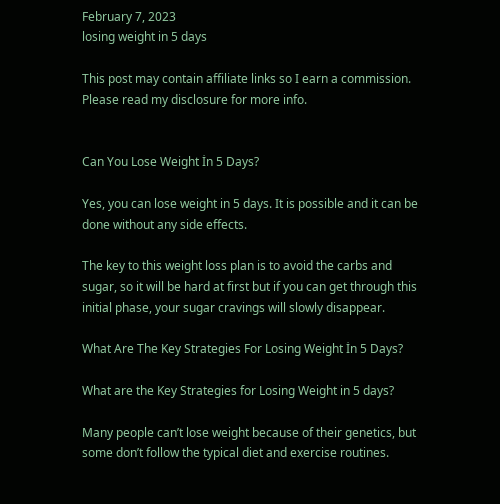February 7, 2023
losing weight in 5 days

This post may contain affiliate links so I earn a commission. Please read my disclosure for more info.


Can You Lose Weight İn 5 Days?

Yes, you can lose weight in 5 days. It is possible and it can be done without any side effects.

The key to this weight loss plan is to avoid the carbs and sugar, so it will be hard at first but if you can get through this initial phase, your sugar cravings will slowly disappear.

What Are The Key Strategies For Losing Weight İn 5 Days?

What are the Key Strategies for Losing Weight in 5 days?

Many people can’t lose weight because of their genetics, but some don’t follow the typical diet and exercise routines.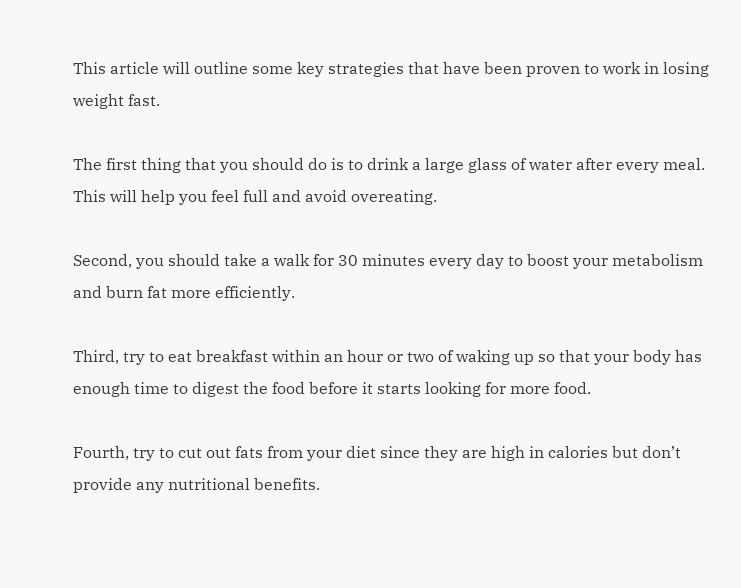This article will outline some key strategies that have been proven to work in losing weight fast.

The first thing that you should do is to drink a large glass of water after every meal. This will help you feel full and avoid overeating.

Second, you should take a walk for 30 minutes every day to boost your metabolism and burn fat more efficiently.

Third, try to eat breakfast within an hour or two of waking up so that your body has enough time to digest the food before it starts looking for more food.

Fourth, try to cut out fats from your diet since they are high in calories but don’t provide any nutritional benefits.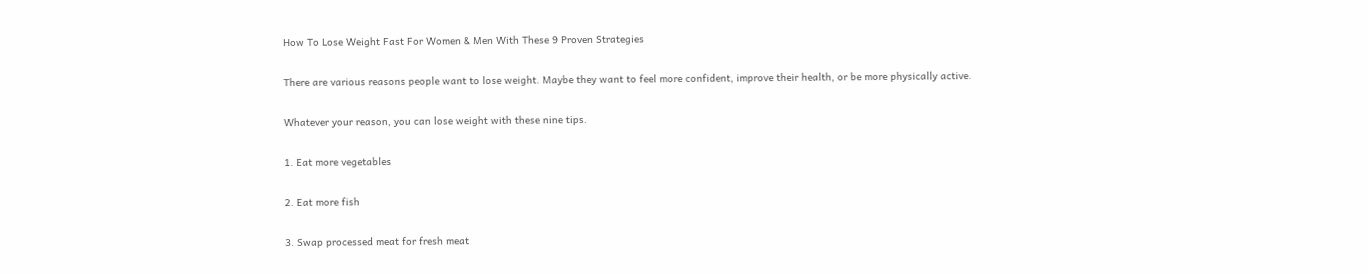How To Lose Weight Fast For Women & Men With These 9 Proven Strategies

There are various reasons people want to lose weight. Maybe they want to feel more confident, improve their health, or be more physically active.

Whatever your reason, you can lose weight with these nine tips.

1. Eat more vegetables

2. Eat more fish

3. Swap processed meat for fresh meat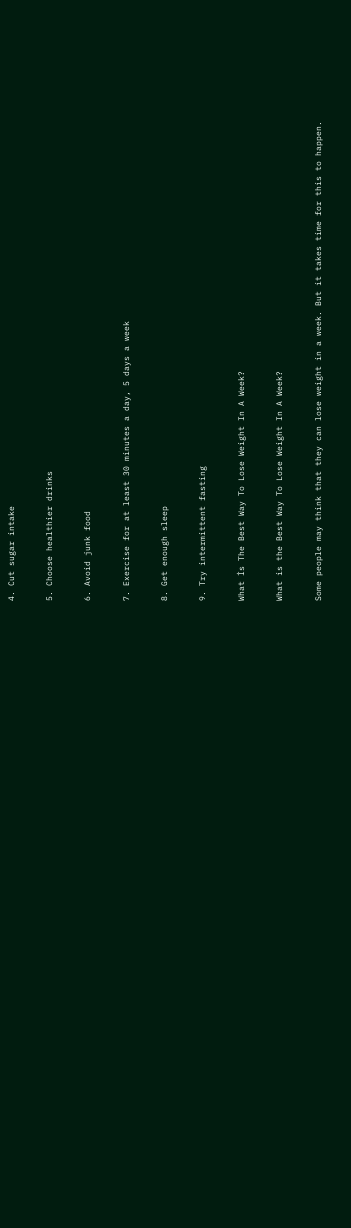4. Cut sugar intake

5. Choose healthier drinks

6. Avoid junk food

7. Exercise for at least 30 minutes a day, 5 days a week

8. Get enough sleep

9. Try intermittent fasting

What İs The Best Way To Lose Weight In A Week?

What is the Best Way To Lose Weight In A Week?

Some people may think that they can lose weight in a week. But it takes time for this to happen.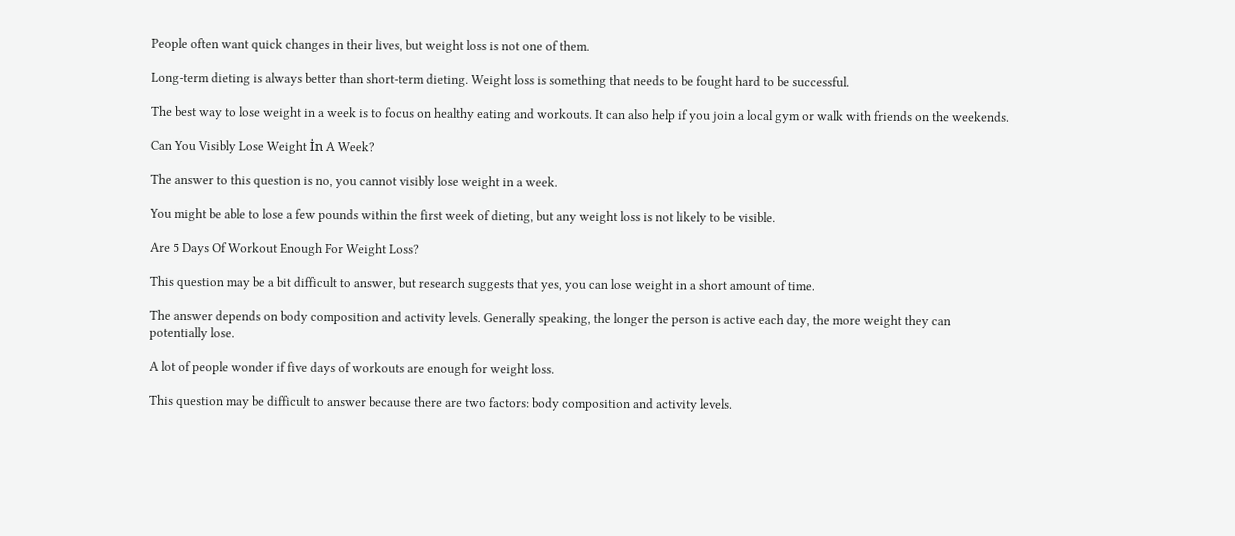People often want quick changes in their lives, but weight loss is not one of them.

Long-term dieting is always better than short-term dieting. Weight loss is something that needs to be fought hard to be successful.

The best way to lose weight in a week is to focus on healthy eating and workouts. It can also help if you join a local gym or walk with friends on the weekends.

Can You Visibly Lose Weight İn A Week?

The answer to this question is no, you cannot visibly lose weight in a week.

You might be able to lose a few pounds within the first week of dieting, but any weight loss is not likely to be visible.

Are 5 Days Of Workout Enough For Weight Loss?

This question may be a bit difficult to answer, but research suggests that yes, you can lose weight in a short amount of time.

The answer depends on body composition and activity levels. Generally speaking, the longer the person is active each day, the more weight they can potentially lose.

A lot of people wonder if five days of workouts are enough for weight loss.

This question may be difficult to answer because there are two factors: body composition and activity levels.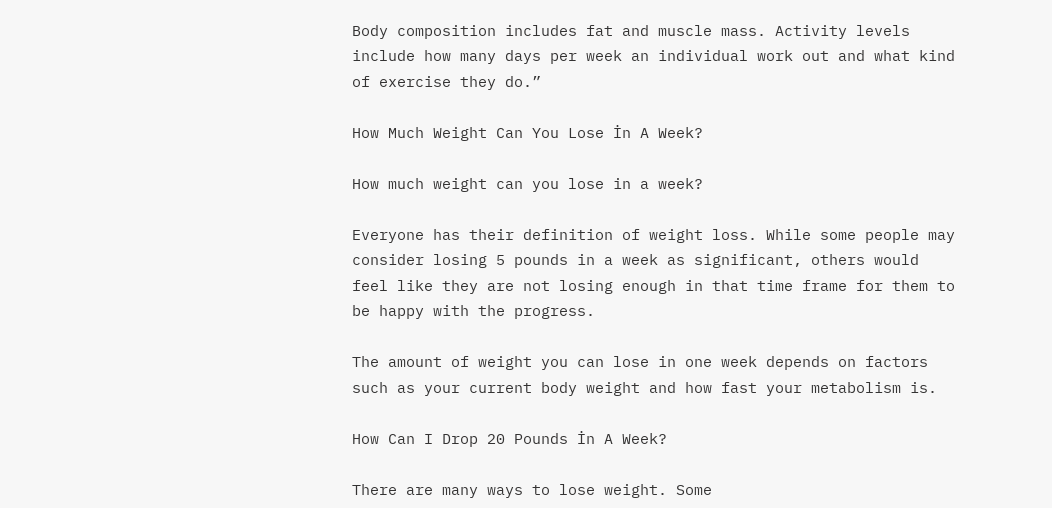Body composition includes fat and muscle mass. Activity levels include how many days per week an individual work out and what kind of exercise they do.”

How Much Weight Can You Lose İn A Week?

How much weight can you lose in a week?

Everyone has their definition of weight loss. While some people may consider losing 5 pounds in a week as significant, others would feel like they are not losing enough in that time frame for them to be happy with the progress.

The amount of weight you can lose in one week depends on factors such as your current body weight and how fast your metabolism is.

How Can I Drop 20 Pounds İn A Week?

There are many ways to lose weight. Some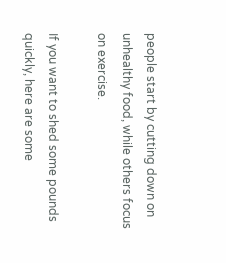people start by cutting down on unhealthy food, while others focus on exercise.

If you want to shed some pounds quickly, here are some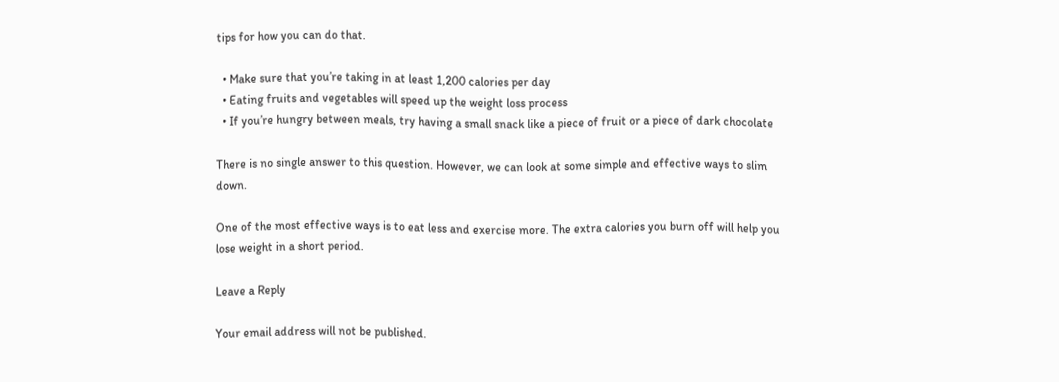tips for how you can do that.

  • Make sure that you’re taking in at least 1,200 calories per day
  • Eating fruits and vegetables will speed up the weight loss process
  • If you’re hungry between meals, try having a small snack like a piece of fruit or a piece of dark chocolate

There is no single answer to this question. However, we can look at some simple and effective ways to slim down.

One of the most effective ways is to eat less and exercise more. The extra calories you burn off will help you lose weight in a short period.

Leave a Reply

Your email address will not be published.